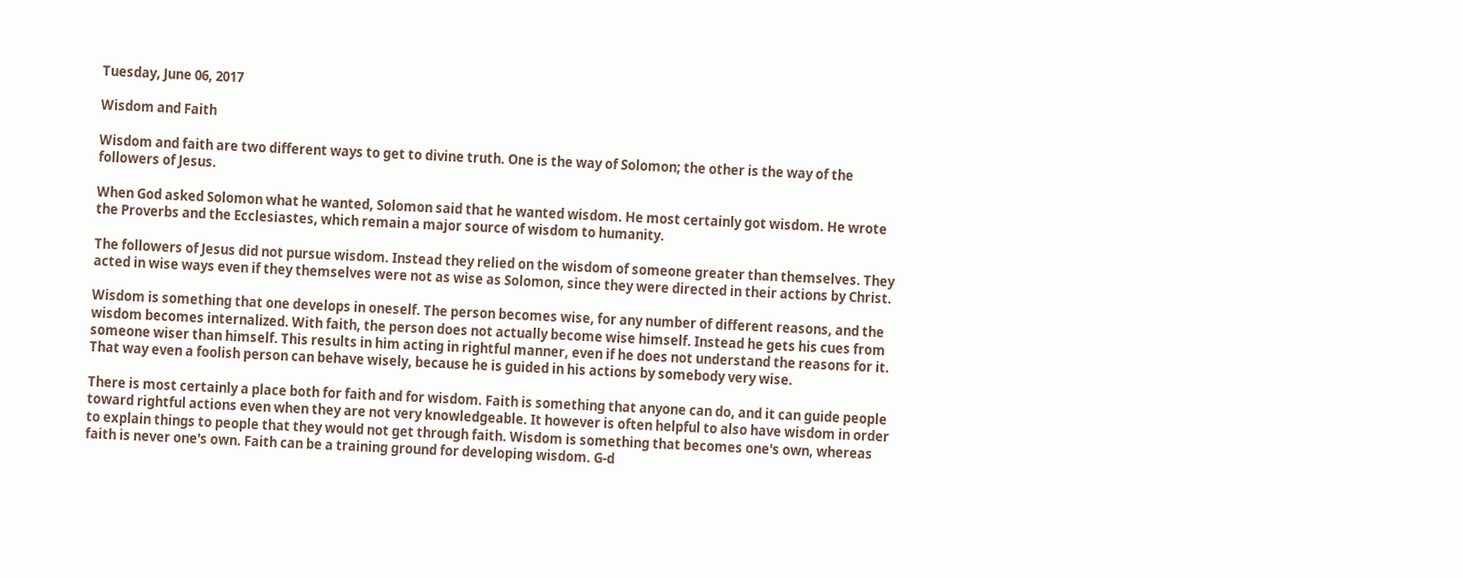Tuesday, June 06, 2017

Wisdom and Faith

Wisdom and faith are two different ways to get to divine truth. One is the way of Solomon; the other is the way of the followers of Jesus.

When God asked Solomon what he wanted, Solomon said that he wanted wisdom. He most certainly got wisdom. He wrote the Proverbs and the Ecclesiastes, which remain a major source of wisdom to humanity.

The followers of Jesus did not pursue wisdom. Instead they relied on the wisdom of someone greater than themselves. They acted in wise ways even if they themselves were not as wise as Solomon, since they were directed in their actions by Christ.

Wisdom is something that one develops in oneself. The person becomes wise, for any number of different reasons, and the wisdom becomes internalized. With faith, the person does not actually become wise himself. Instead he gets his cues from someone wiser than himself. This results in him acting in rightful manner, even if he does not understand the reasons for it. That way even a foolish person can behave wisely, because he is guided in his actions by somebody very wise.

There is most certainly a place both for faith and for wisdom. Faith is something that anyone can do, and it can guide people toward rightful actions even when they are not very knowledgeable. It however is often helpful to also have wisdom in order to explain things to people that they would not get through faith. Wisdom is something that becomes one's own, whereas faith is never one's own. Faith can be a training ground for developing wisdom. G-d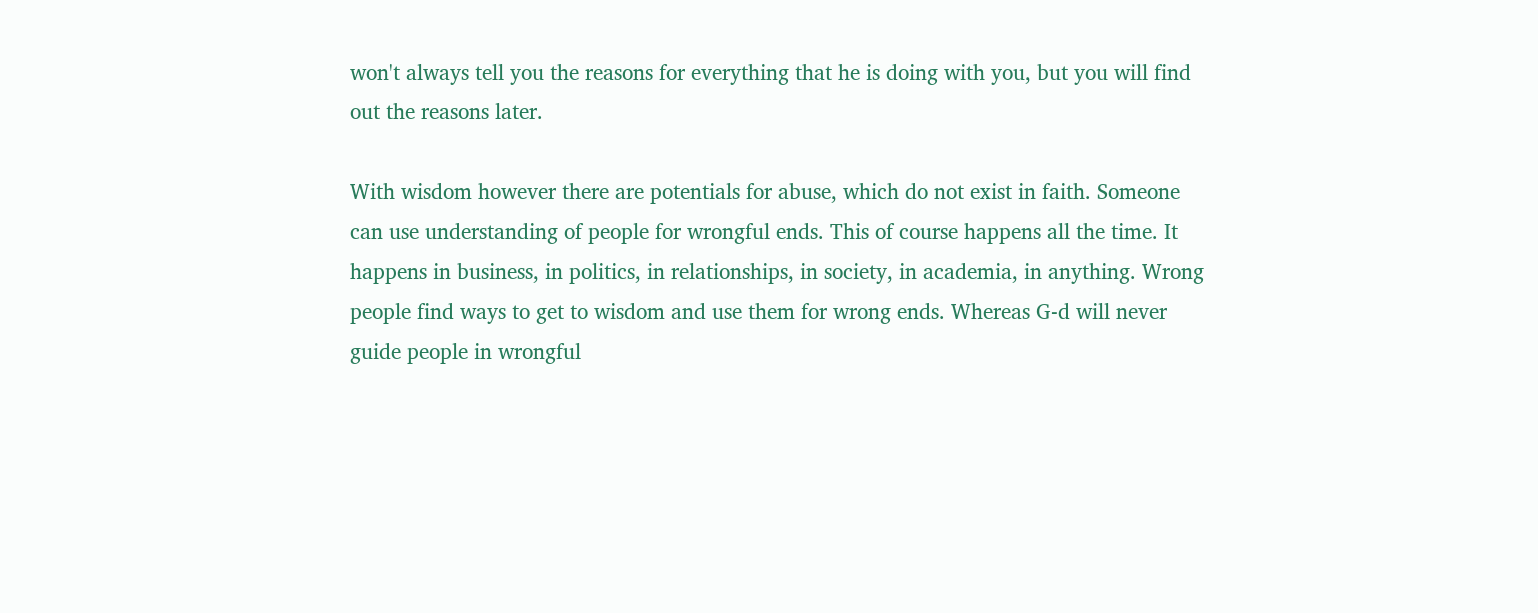won't always tell you the reasons for everything that he is doing with you, but you will find out the reasons later.

With wisdom however there are potentials for abuse, which do not exist in faith. Someone can use understanding of people for wrongful ends. This of course happens all the time. It happens in business, in politics, in relationships, in society, in academia, in anything. Wrong people find ways to get to wisdom and use them for wrong ends. Whereas G-d will never guide people in wrongful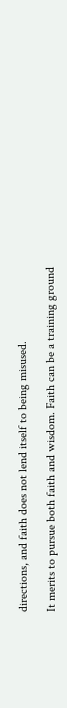directions, and faith does not lend itself to being misused.

It merits to pursue both faith and wisdom. Faith can be a training ground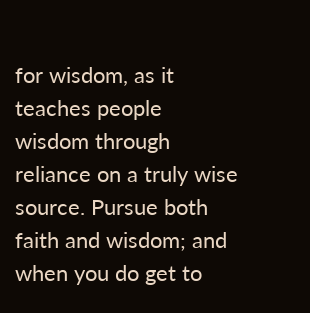for wisdom, as it teaches people wisdom through reliance on a truly wise source. Pursue both faith and wisdom; and when you do get to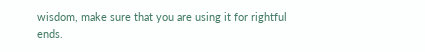wisdom, make sure that you are using it for rightful ends.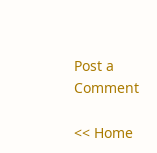Post a Comment

<< Home